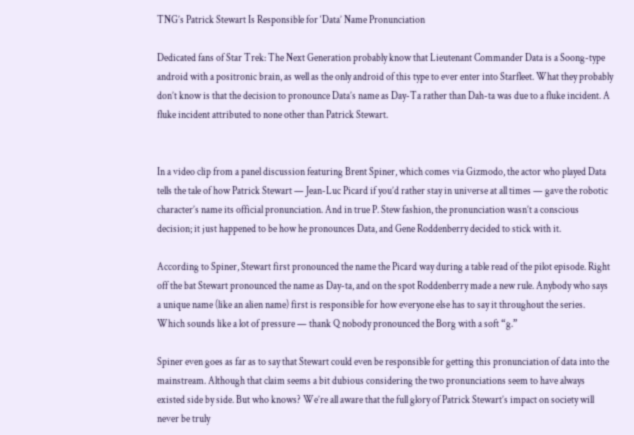TNG’s Patrick Stewart Is Responsible for ‘Data’ Name Pronunciation

Dedicated fans of Star Trek: The Next Generation probably know that Lieutenant Commander Data is a Soong-type android with a positronic brain, as well as the only android of this type to ever enter into Starfleet. What they probably don’t know is that the decision to pronounce Data’s name as Day-Ta rather than Dah-ta was due to a fluke incident. A fluke incident attributed to none other than Patrick Stewart.


In a video clip from a panel discussion featuring Brent Spiner, which comes via Gizmodo, the actor who played Data tells the tale of how Patrick Stewart — Jean-Luc Picard if you’d rather stay in universe at all times — gave the robotic character’s name its official pronunciation. And in true P. Stew fashion, the pronunciation wasn’t a conscious decision; it just happened to be how he pronounces Data, and Gene Roddenberry decided to stick with it.

According to Spiner, Stewart first pronounced the name the Picard way during a table read of the pilot episode. Right off the bat Stewart pronounced the name as Day-ta, and on the spot Roddenberry made a new rule. Anybody who says a unique name (like an alien name) first is responsible for how everyone else has to say it throughout the series. Which sounds like a lot of pressure — thank Q nobody pronounced the Borg with a soft “g.”

Spiner even goes as far as to say that Stewart could even be responsible for getting this pronunciation of data into the mainstream. Although that claim seems a bit dubious considering the two pronunciations seem to have always existed side by side. But who knows? We’re all aware that the full glory of Patrick Stewart’s impact on society will never be truly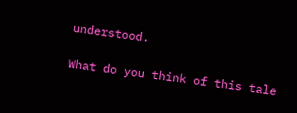understood.

What do you think of this tale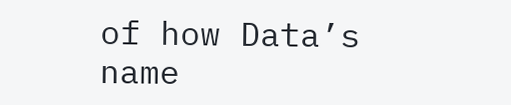of how Data’s name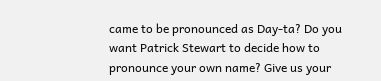came to be pronounced as Day-ta? Do you want Patrick Stewart to decide how to pronounce your own name? Give us your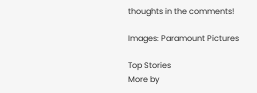thoughts in the comments!

Images: Paramount Pictures

Top Stories
More by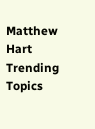Matthew Hart
Trending Topics